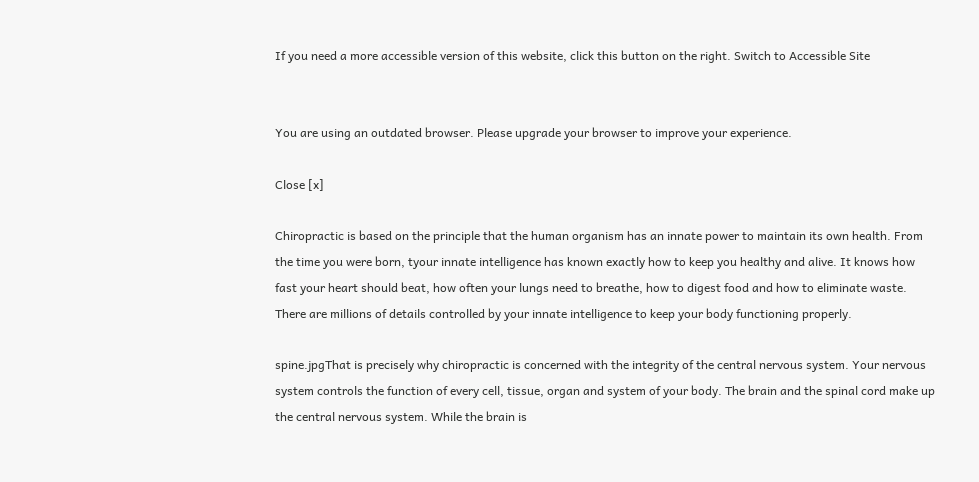If you need a more accessible version of this website, click this button on the right. Switch to Accessible Site


You are using an outdated browser. Please upgrade your browser to improve your experience.

Close [x]

Chiropractic is based on the principle that the human organism has an innate power to maintain its own health. From the time you were born, tyour innate intelligence has known exactly how to keep you healthy and alive. It knows how fast your heart should beat, how often your lungs need to breathe, how to digest food and how to eliminate waste. There are millions of details controlled by your innate intelligence to keep your body functioning properly.

spine.jpgThat is precisely why chiropractic is concerned with the integrity of the central nervous system. Your nervous system controls the function of every cell, tissue, organ and system of your body. The brain and the spinal cord make up the central nervous system. While the brain is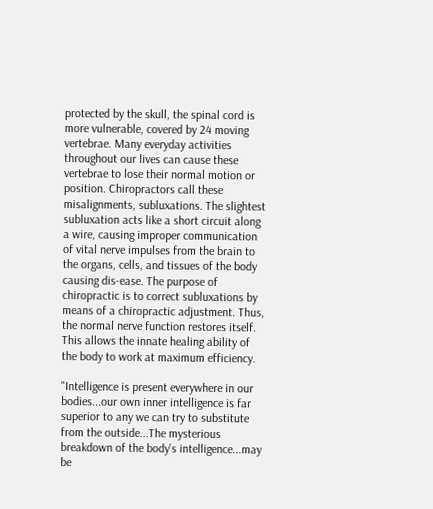protected by the skull, the spinal cord is more vulnerable, covered by 24 moving vertebrae. Many everyday activities throughout our lives can cause these vertebrae to lose their normal motion or position. Chiropractors call these misalignments, subluxations. The slightest subluxation acts like a short circuit along a wire, causing improper communication of vital nerve impulses from the brain to the organs, cells, and tissues of the body causing dis-ease. The purpose of chiropractic is to correct subluxations by means of a chiropractic adjustment. Thus, the normal nerve function restores itself. This allows the innate healing ability of the body to work at maximum efficiency.

"Intelligence is present everywhere in our bodies...our own inner intelligence is far superior to any we can try to substitute from the outside...The mysterious breakdown of the body's intelligence...may be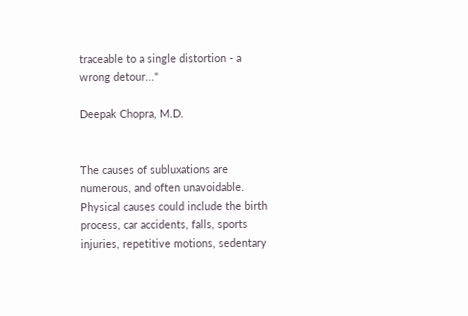traceable to a single distortion - a wrong detour..."

Deepak Chopra, M.D.


The causes of subluxations are numerous, and often unavoidable. Physical causes could include the birth process, car accidents, falls, sports injuries, repetitive motions, sedentary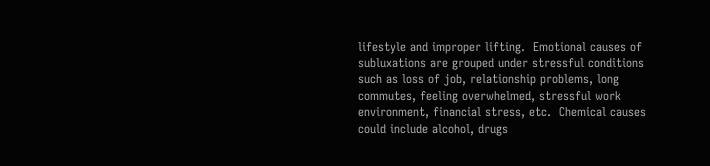lifestyle and improper lifting.  Emotional causes of subluxations are grouped under stressful conditions such as loss of job, relationship problems, long commutes, feeling overwhelmed, stressful work environment, financial stress, etc.  Chemical causes could include alcohol, drugs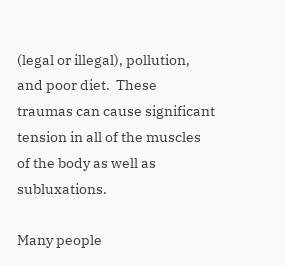(legal or illegal), pollution, and poor diet.  These traumas can cause significant tension in all of the muscles of the body as well as subluxations.

Many people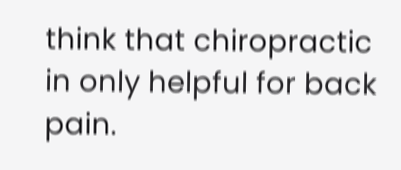think that chiropractic in only helpful for back pain.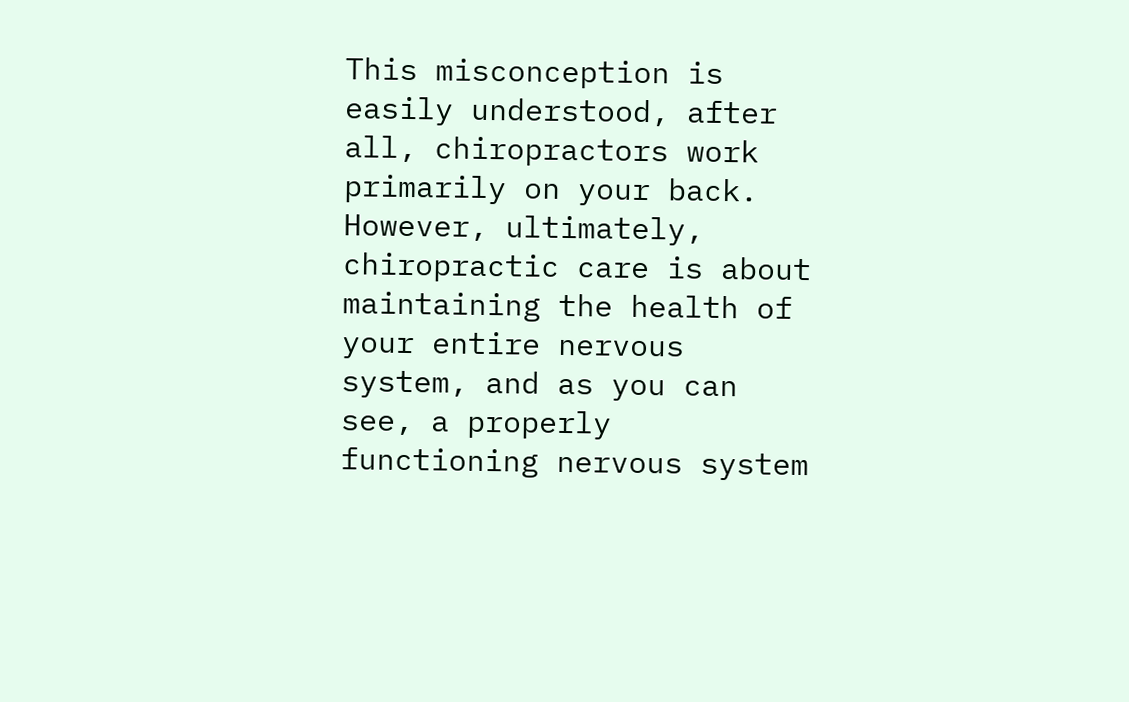This misconception is easily understood, after all, chiropractors work primarily on your back. However, ultimately, chiropractic care is about maintaining the health of your entire nervous system, and as you can see, a properly functioning nervous system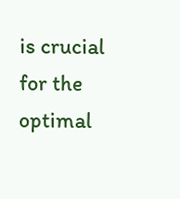is crucial for the optimal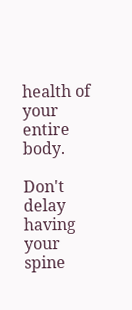health of your entire body.

Don't delay having your spine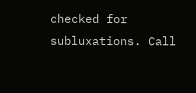checked for subluxations. Call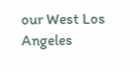our West Los Angeles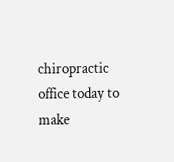chiropractic office today to make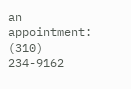an appointment: (310) 234-9162